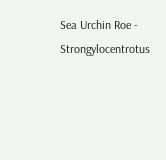Sea Urchin Roe - Strongylocentrotus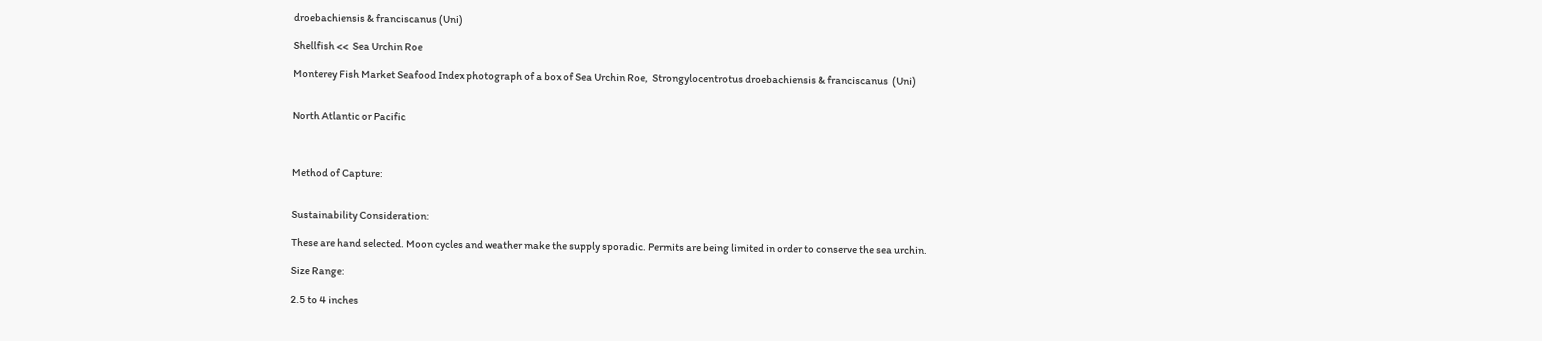droebachiensis & franciscanus (Uni)

Shellfish <<  Sea Urchin Roe

Monterey Fish Market Seafood Index photograph of a box of Sea Urchin Roe,  Strongylocentrotus droebachiensis & franciscanus  (Uni)


North Atlantic or Pacific



Method of Capture:


Sustainability Consideration:

These are hand selected. Moon cycles and weather make the supply sporadic. Permits are being limited in order to conserve the sea urchin.

Size Range:

2.5 to 4 inches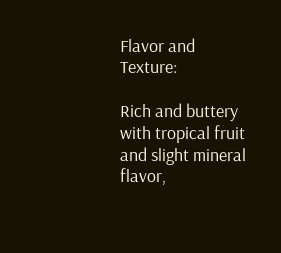Flavor and Texture:

Rich and buttery with tropical fruit and slight mineral flavor,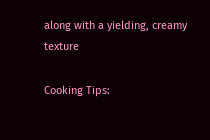along with a yielding, creamy texture

Cooking Tips: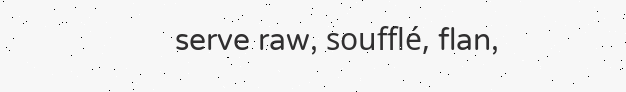serve raw, soufflé, flan,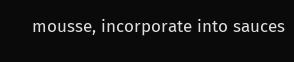mousse, incorporate into sauces